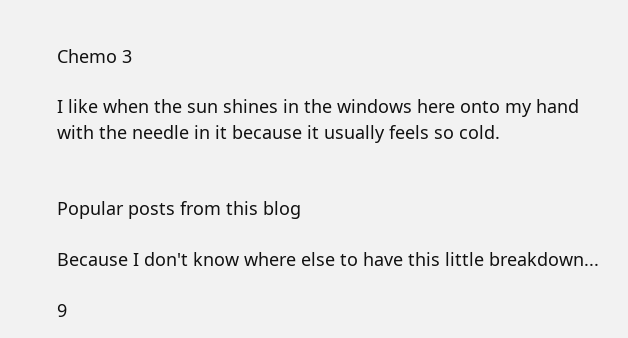Chemo 3

I like when the sun shines in the windows here onto my hand with the needle in it because it usually feels so cold.


Popular posts from this blog

Because I don't know where else to have this little breakdown...

9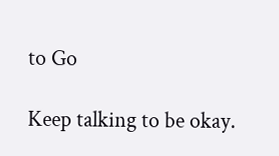to Go

Keep talking to be okay.